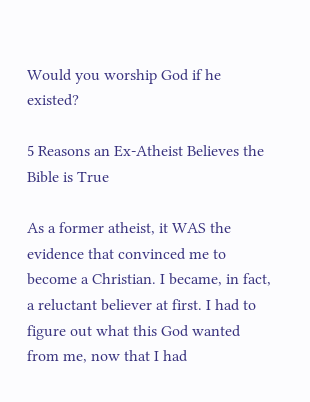Would you worship God if he existed?

5 Reasons an Ex-Atheist Believes the Bible is True

As a former atheist, it WAS the evidence that convinced me to become a Christian. I became, in fact, a reluctant believer at first. I had to figure out what this God wanted from me, now that I had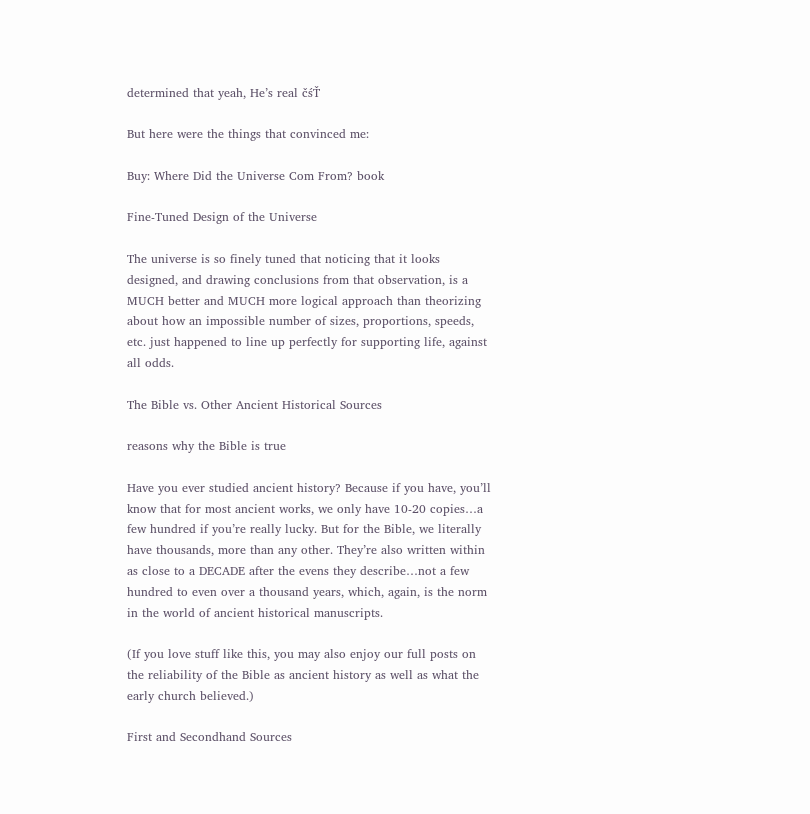determined that yeah, He’s real čśŤ

But here were the things that convinced me:

Buy: Where Did the Universe Com From? book

Fine-Tuned Design of the Universe

The universe is so finely tuned that noticing that it looks designed, and drawing conclusions from that observation, is a MUCH better and MUCH more logical approach than theorizing about how an impossible number of sizes, proportions, speeds, etc. just happened to line up perfectly for supporting life, against all odds.

The Bible vs. Other Ancient Historical Sources

reasons why the Bible is true

Have you ever studied ancient history? Because if you have, you’ll know that for most ancient works, we only have 10-20 copies…a few hundred if you’re really lucky. But for the Bible, we literally have thousands, more than any other. They’re also written within as close to a DECADE after the evens they describe…not a few hundred to even over a thousand years, which, again, is the norm in the world of ancient historical manuscripts.

(If you love stuff like this, you may also enjoy our full posts on the reliability of the Bible as ancient history as well as what the early church believed.)

First and Secondhand Sources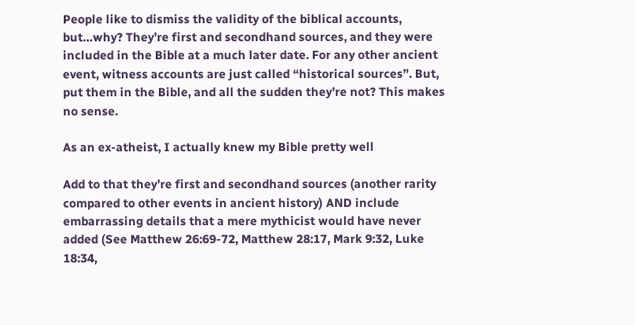People like to dismiss the validity of the biblical accounts, but…why? They’re first and secondhand sources, and they were included in the Bible at a much later date. For any other ancient event, witness accounts are just called “historical sources”. But, put them in the Bible, and all the sudden they’re not? This makes no sense.

As an ex-atheist, I actually knew my Bible pretty well

Add to that they’re first and secondhand sources (another rarity compared to other events in ancient history) AND include embarrassing details that a mere mythicist would have never added (See Matthew 26:69-72, Matthew 28:17, Mark 9:32, Luke 18:34,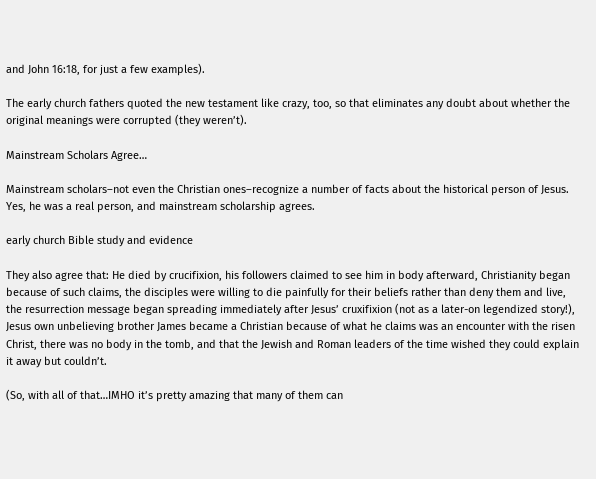and John 16:18, for just a few examples).

The early church fathers quoted the new testament like crazy, too, so that eliminates any doubt about whether the original meanings were corrupted (they weren’t).

Mainstream Scholars Agree…

Mainstream scholars–not even the Christian ones–recognize a number of facts about the historical person of Jesus. Yes, he was a real person, and mainstream scholarship agrees.

early church Bible study and evidence

They also agree that: He died by crucifixion, his followers claimed to see him in body afterward, Christianity began because of such claims, the disciples were willing to die painfully for their beliefs rather than deny them and live, the resurrection message began spreading immediately after Jesus’ cruxifixion (not as a later-on legendized story!), Jesus own unbelieving brother James became a Christian because of what he claims was an encounter with the risen Christ, there was no body in the tomb, and that the Jewish and Roman leaders of the time wished they could explain it away but couldn’t.

(So, with all of that…IMHO it’s pretty amazing that many of them can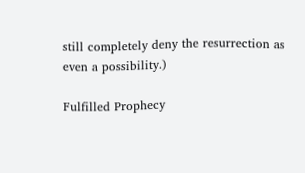still completely deny the resurrection as even a possibility.)

Fulfilled Prophecy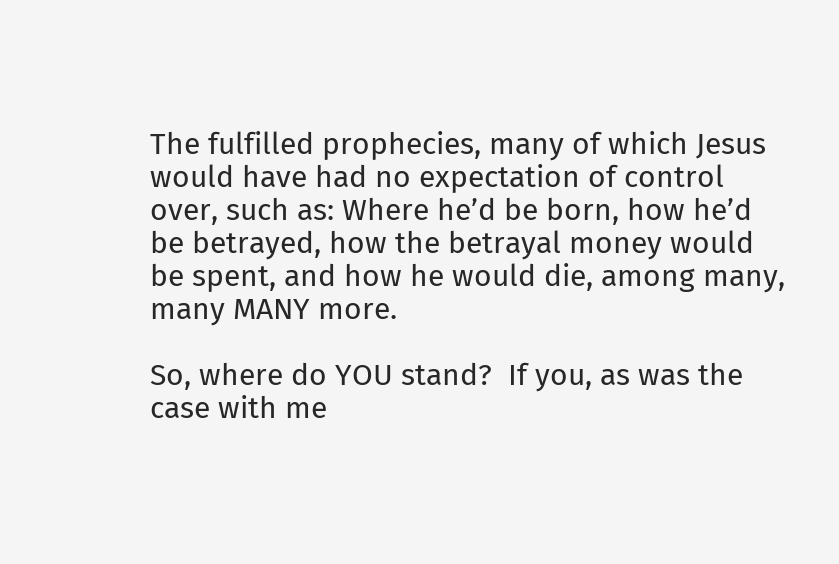The fulfilled prophecies, many of which Jesus would have had no expectation of control over, such as: Where he’d be born, how he’d be betrayed, how the betrayal money would be spent, and how he would die, among many, many MANY more.

So, where do YOU stand?  If you, as was the case with me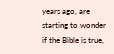years ago, are starting to wonder if the Bible is true,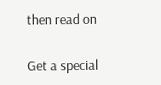then read on

Get a special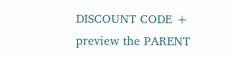DISCOUNT CODE + preview the PARENT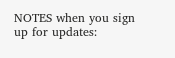NOTES when you sign up for updates: